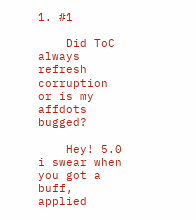1. #1

    Did ToC always refresh corruption or is my affdots bugged?

    Hey! 5.0 i swear when you got a buff, applied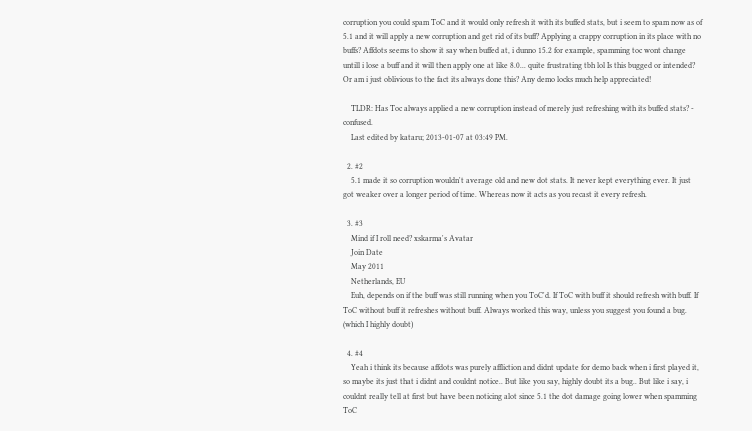corruption you could spam ToC and it would only refresh it with its buffed stats, but i seem to spam now as of 5.1 and it will apply a new corruption and get rid of its buff? Applying a crappy corruption in its place with no buffs? Affdots seems to show it say when buffed at, i dunno 15.2 for example, spamming toc wont change untill i lose a buff and it will then apply one at like 8.0... quite frustrating tbh lol Is this bugged or intended? Or am i just oblivious to the fact its always done this? Any demo locks much help appreciated!

    TLDR: Has Toc always applied a new corruption instead of merely just refreshing with its buffed stats? - confused.
    Last edited by kataru; 2013-01-07 at 03:49 PM.

  2. #2
    5.1 made it so corruption wouldn't average old and new dot stats. It never kept everything ever. It just got weaker over a longer period of time. Whereas now it acts as you recast it every refresh.

  3. #3
    Mind if I roll need? xskarma's Avatar
    Join Date
    May 2011
    Netherlands, EU
    Euh, depends on if the buff was still running when you ToC'd. If ToC with buff it should refresh with buff. If ToC without buff it refreshes without buff. Always worked this way, unless you suggest you found a bug. (which I highly doubt)

  4. #4
    Yeah i think its because affdots was purely affliction and didnt update for demo back when i first played it, so maybe its just that i didnt and couldnt notice.. But like you say, highly doubt its a bug.. But like i say, i couldnt really tell at first but have been noticing alot since 5.1 the dot damage going lower when spamming ToC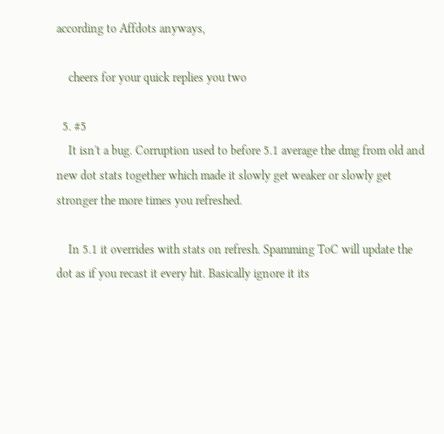according to Affdots anyways,

    cheers for your quick replies you two

  5. #5
    It isn't a bug. Corruption used to before 5.1 average the dmg from old and new dot stats together which made it slowly get weaker or slowly get stronger the more times you refreshed.

    In 5.1 it overrides with stats on refresh. Spamming ToC will update the dot as if you recast it every hit. Basically ignore it its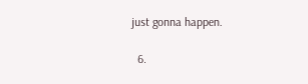just gonna happen.

  6.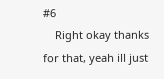#6
    Right okay thanks for that, yeah ill just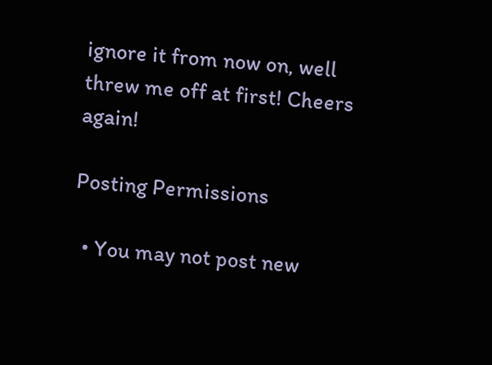ignore it from now on, well threw me off at first! Cheers again!

Posting Permissions

  • You may not post new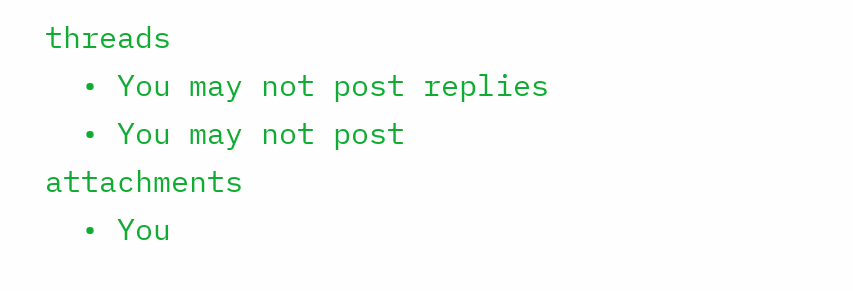threads
  • You may not post replies
  • You may not post attachments
  • You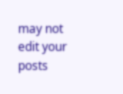may not edit your posts